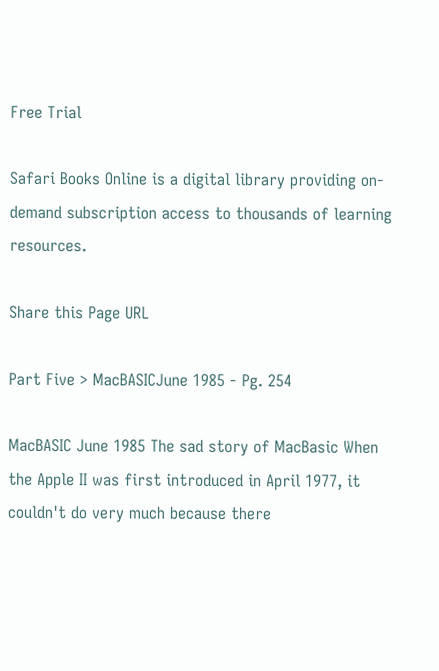Free Trial

Safari Books Online is a digital library providing on-demand subscription access to thousands of learning resources.

Share this Page URL

Part Five > MacBASICJune 1985 - Pg. 254

MacBASIC June 1985 The sad story of MacBasic When the Apple II was first introduced in April 1977, it couldn't do very much because there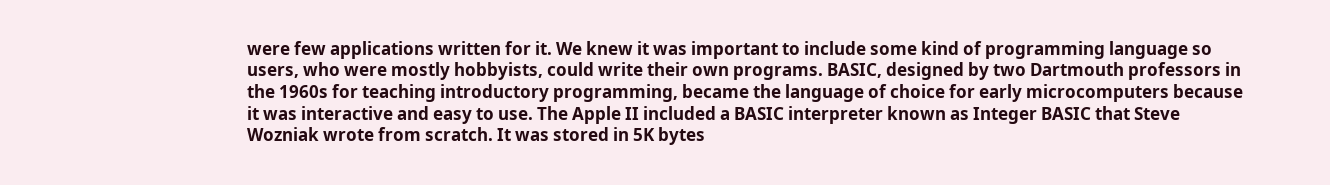were few applications written for it. We knew it was important to include some kind of programming language so users, who were mostly hobbyists, could write their own programs. BASIC, designed by two Dartmouth professors in the 1960s for teaching introductory programming, became the language of choice for early microcomputers because it was interactive and easy to use. The Apple II included a BASIC interpreter known as Integer BASIC that Steve Wozniak wrote from scratch. It was stored in 5K bytes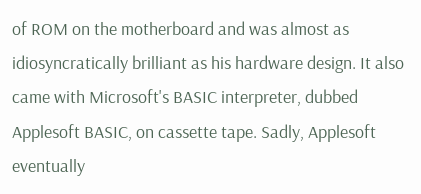of ROM on the motherboard and was almost as idiosyncratically brilliant as his hardware design. It also came with Microsoft's BASIC interpreter, dubbed Applesoft BASIC, on cassette tape. Sadly, Applesoft eventually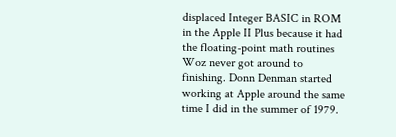displaced Integer BASIC in ROM in the Apple II Plus because it had the floating-point math routines Woz never got around to finishing. Donn Denman started working at Apple around the same time I did in the summer of 1979.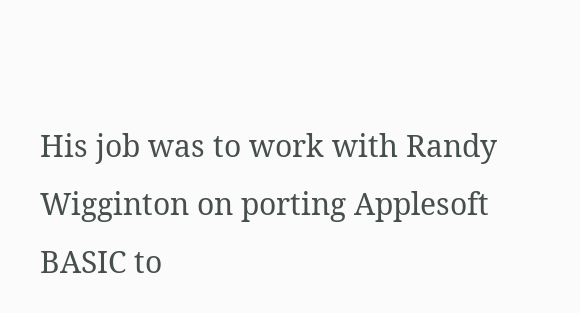His job was to work with Randy Wigginton on porting Applesoft BASIC to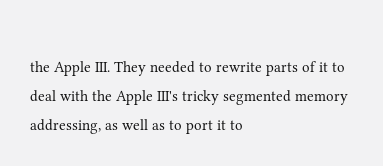the Apple III. They needed to rewrite parts of it to deal with the Apple III's tricky segmented memory addressing, as well as to port it to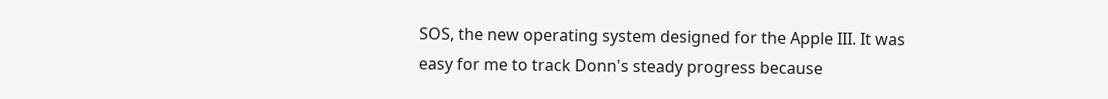SOS, the new operating system designed for the Apple III. It was easy for me to track Donn's steady progress because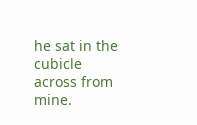he sat in the cubicle across from mine.